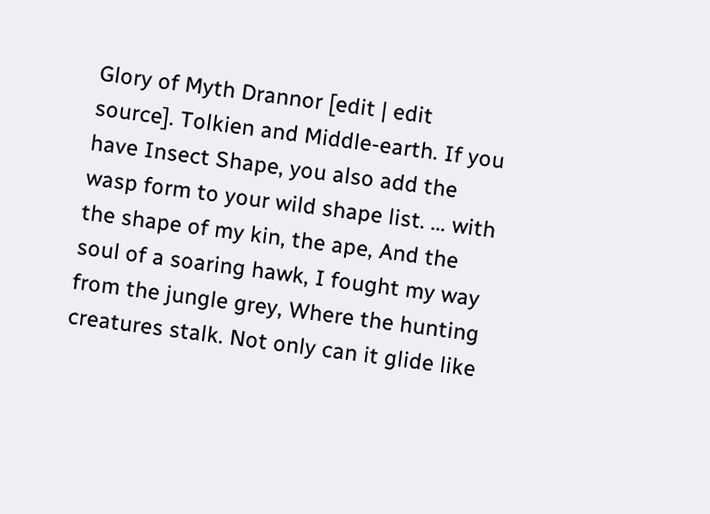Glory of Myth Drannor [edit | edit source]. Tolkien and Middle-earth. If you have Insect Shape, you also add the wasp form to your wild shape list. ... with the shape of my kin, the ape, And the soul of a soaring hawk, I fought my way from the jungle grey, Where the hunting creatures stalk. Not only can it glide like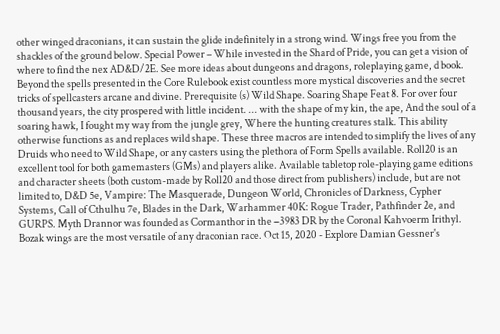other winged draconians, it can sustain the glide indefinitely in a strong wind. Wings free you from the shackles of the ground below. Special Power – While invested in the Shard of Pride, you can get a vision of where to find the nex AD&D/2E. See more ideas about dungeons and dragons, roleplaying game, d book. Beyond the spells presented in the Core Rulebook exist countless more mystical discoveries and the secret tricks of spellcasters arcane and divine. Prerequisite (s) Wild Shape. Soaring Shape Feat 8. For over four thousand years, the city prospered with little incident. ... with the shape of my kin, the ape, And the soul of a soaring hawk, I fought my way from the jungle grey, Where the hunting creatures stalk. This ability otherwise functions as and replaces wild shape. These three macros are intended to simplify the lives of any Druids who need to Wild Shape, or any casters using the plethora of Form Spells available. Roll20 is an excellent tool for both gamemasters (GMs) and players alike. Available tabletop role-playing game editions and character sheets (both custom-made by Roll20 and those direct from publishers) include, but are not limited to, D&D 5e, Vampire: The Masquerade, Dungeon World, Chronicles of Darkness, Cypher Systems, Call of Cthulhu 7e, Blades in the Dark, Warhammer 40K: Rogue Trader, Pathfinder 2e, and GURPS. Myth Drannor was founded as Cormanthor in the −3983 DR by the Coronal Kahvoerm Irithyl. Bozak wings are the most versatile of any draconian race. Oct 15, 2020 - Explore Damian Gessner's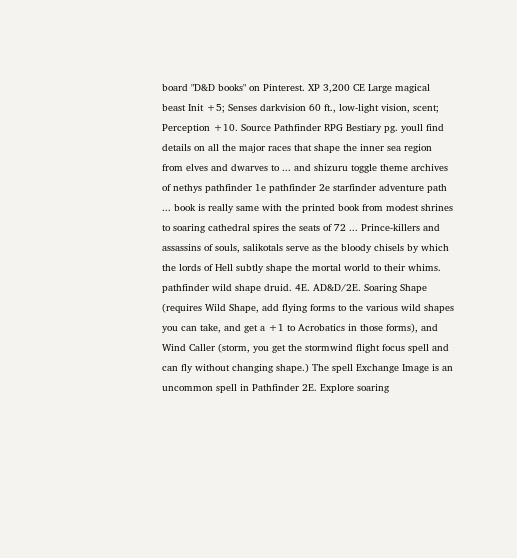board "D&D books" on Pinterest. XP 3,200 CE Large magical beast Init +5; Senses darkvision 60 ft., low-light vision, scent; Perception +10. Source Pathfinder RPG Bestiary pg. youll find details on all the major races that shape the inner sea region from elves and dwarves to ... and shizuru toggle theme archives of nethys pathfinder 1e pathfinder 2e starfinder adventure path ... book is really same with the printed book from modest shrines to soaring cathedral spires the seats of 72 ... Prince-killers and assassins of souls, salikotals serve as the bloody chisels by which the lords of Hell subtly shape the mortal world to their whims. pathfinder wild shape druid. 4E. AD&D/2E. Soaring Shape (requires Wild Shape, add flying forms to the various wild shapes you can take, and get a +1 to Acrobatics in those forms), and Wind Caller (storm, you get the stormwind flight focus spell and can fly without changing shape.) The spell Exchange Image is an uncommon spell in Pathfinder 2E. Explore soaring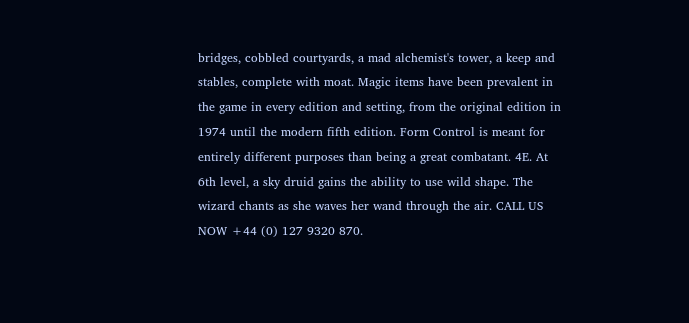bridges, cobbled courtyards, a mad alchemist's tower, a keep and stables, complete with moat. Magic items have been prevalent in the game in every edition and setting, from the original edition in 1974 until the modern fifth edition. Form Control is meant for entirely different purposes than being a great combatant. 4E. At 6th level, a sky druid gains the ability to use wild shape. The wizard chants as she waves her wand through the air. CALL US NOW +44 (0) 127 9320 870.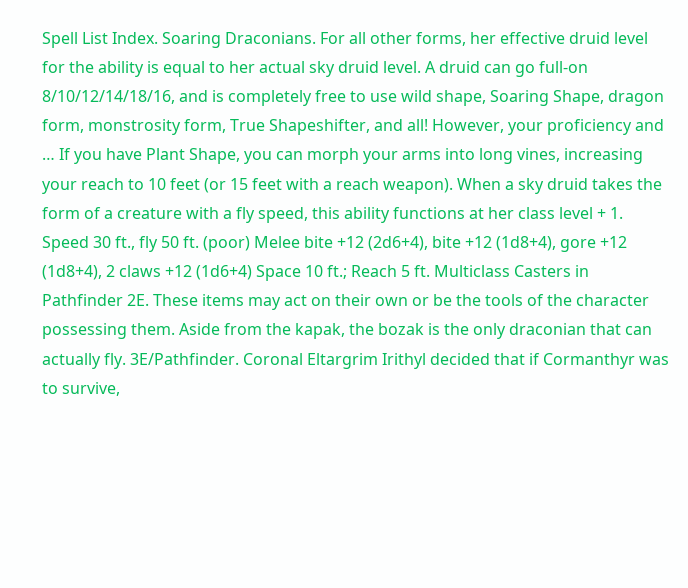Spell List Index. Soaring Draconians. For all other forms, her effective druid level for the ability is equal to her actual sky druid level. A druid can go full-on 8/10/12/14/18/16, and is completely free to use wild shape, Soaring Shape, dragon form, monstrosity form, True Shapeshifter, and all! However, your proficiency and … If you have Plant Shape, you can morph your arms into long vines, increasing your reach to 10 feet (or 15 feet with a reach weapon). When a sky druid takes the form of a creature with a fly speed, this ability functions at her class level + 1. Speed 30 ft., fly 50 ft. (poor) Melee bite +12 (2d6+4), bite +12 (1d8+4), gore +12 (1d8+4), 2 claws +12 (1d6+4) Space 10 ft.; Reach 5 ft. Multiclass Casters in Pathfinder 2E. These items may act on their own or be the tools of the character possessing them. Aside from the kapak, the bozak is the only draconian that can actually fly. 3E/Pathfinder. Coronal Eltargrim Irithyl decided that if Cormanthyr was to survive,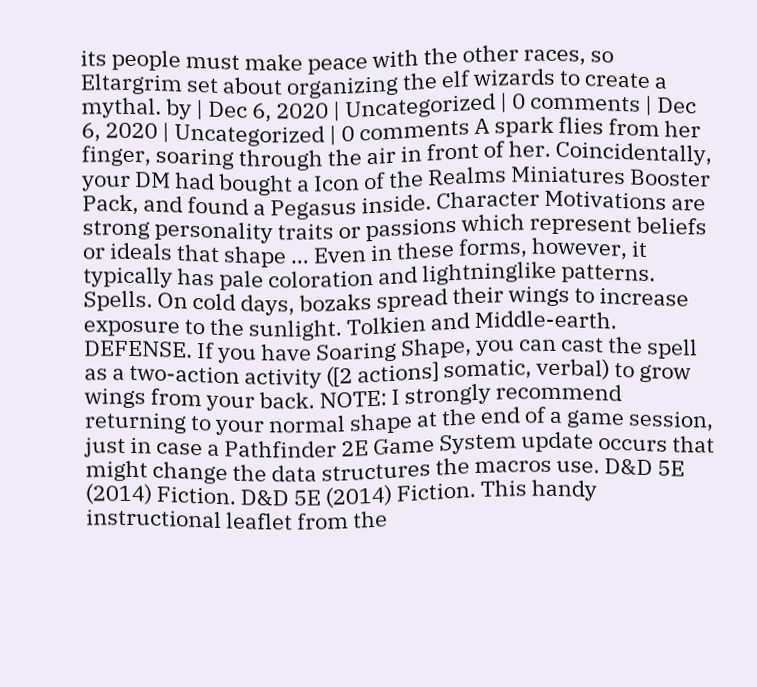its people must make peace with the other races, so Eltargrim set about organizing the elf wizards to create a mythal. by | Dec 6, 2020 | Uncategorized | 0 comments | Dec 6, 2020 | Uncategorized | 0 comments A spark flies from her finger, soaring through the air in front of her. Coincidentally, your DM had bought a Icon of the Realms Miniatures Booster Pack, and found a Pegasus inside. Character Motivations are strong personality traits or passions which represent beliefs or ideals that shape … Even in these forms, however, it typically has pale coloration and lightninglike patterns. Spells. On cold days, bozaks spread their wings to increase exposure to the sunlight. Tolkien and Middle-earth. DEFENSE. If you have Soaring Shape, you can cast the spell as a two-action activity ([2 actions] somatic, verbal) to grow wings from your back. NOTE: I strongly recommend returning to your normal shape at the end of a game session, just in case a Pathfinder 2E Game System update occurs that might change the data structures the macros use. D&D 5E (2014) Fiction. D&D 5E (2014) Fiction. This handy instructional leaflet from the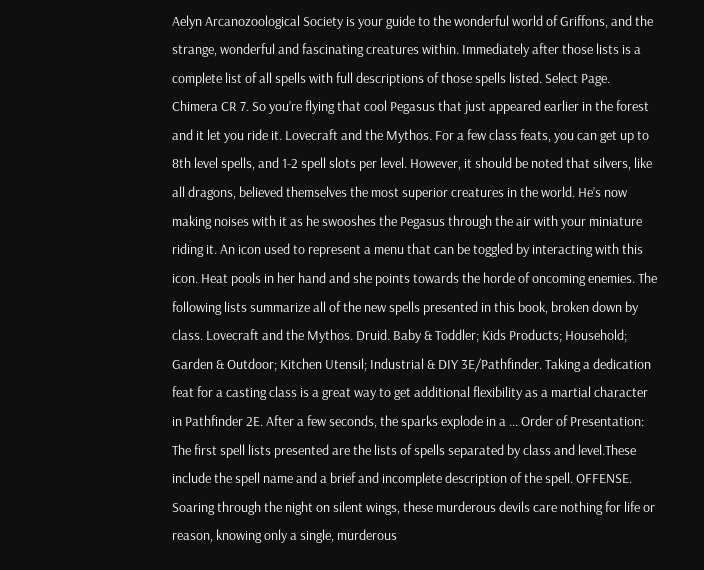Aelyn Arcanozoological Society is your guide to the wonderful world of Griffons, and the strange, wonderful and fascinating creatures within. Immediately after those lists is a complete list of all spells with full descriptions of those spells listed. Select Page. Chimera CR 7. So you’re flying that cool Pegasus that just appeared earlier in the forest and it let you ride it. Lovecraft and the Mythos. For a few class feats, you can get up to 8th level spells, and 1-2 spell slots per level. However, it should be noted that silvers, like all dragons, believed themselves the most superior creatures in the world. He’s now making noises with it as he swooshes the Pegasus through the air with your miniature riding it. An icon used to represent a menu that can be toggled by interacting with this icon. Heat pools in her hand and she points towards the horde of oncoming enemies. The following lists summarize all of the new spells presented in this book, broken down by class. Lovecraft and the Mythos. Druid. Baby & Toddler; Kids Products; Household; Garden & Outdoor; Kitchen Utensil; Industrial & DIY 3E/Pathfinder. Taking a dedication feat for a casting class is a great way to get additional flexibility as a martial character in Pathfinder 2E. After a few seconds, the sparks explode in a … Order of Presentation: The first spell lists presented are the lists of spells separated by class and level.These include the spell name and a brief and incomplete description of the spell. OFFENSE. Soaring through the night on silent wings, these murderous devils care nothing for life or reason, knowing only a single, murderous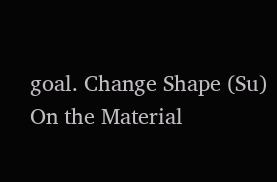goal. Change Shape (Su) On the Material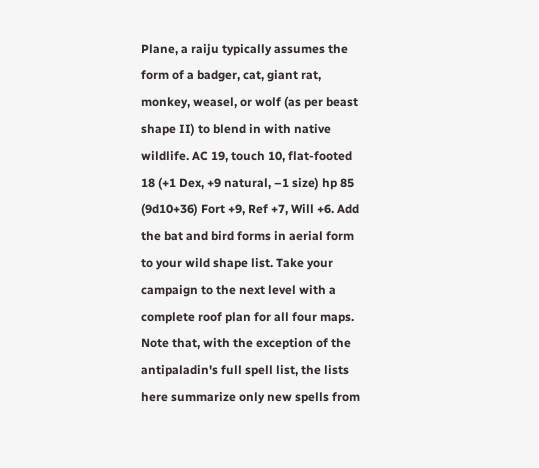Plane, a raiju typically assumes the form of a badger, cat, giant rat, monkey, weasel, or wolf (as per beast shape II) to blend in with native wildlife. AC 19, touch 10, flat-footed 18 (+1 Dex, +9 natural, –1 size) hp 85 (9d10+36) Fort +9, Ref +7, Will +6. Add the bat and bird forms in aerial form to your wild shape list. Take your campaign to the next level with a complete roof plan for all four maps. Note that, with the exception of the antipaladin's full spell list, the lists here summarize only new spells from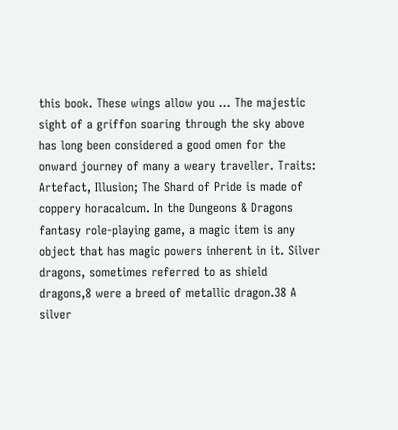this book. These wings allow you … The majestic sight of a griffon soaring through the sky above has long been considered a good omen for the onward journey of many a weary traveller. Traits: Artefact, Illusion; The Shard of Pride is made of coppery horacalcum. In the Dungeons & Dragons fantasy role-playing game, a magic item is any object that has magic powers inherent in it. Silver dragons, sometimes referred to as shield dragons,8 were a breed of metallic dragon.38 A silver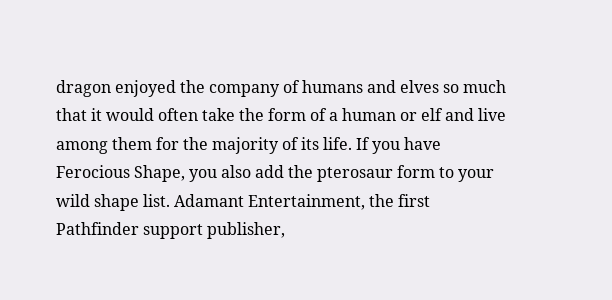dragon enjoyed the company of humans and elves so much that it would often take the form of a human or elf and live among them for the majority of its life. If you have Ferocious Shape, you also add the pterosaur form to your wild shape list. Adamant Entertainment, the first Pathfinder support publisher,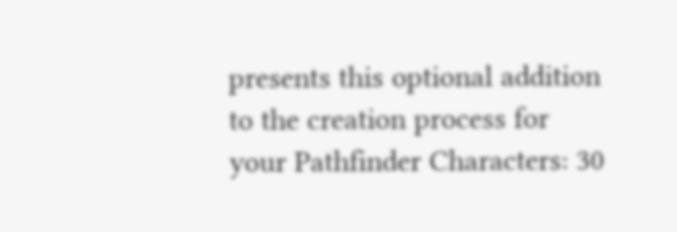presents this optional addition to the creation process for your Pathfinder Characters: 30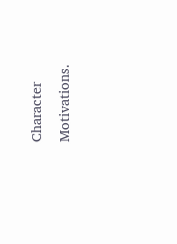Character Motivations.